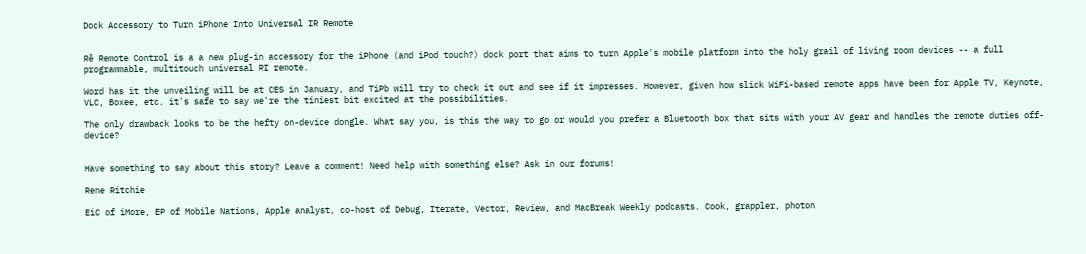Dock Accessory to Turn iPhone Into Universal IR Remote


Rē Remote Control is a a new plug-in accessory for the iPhone (and iPod touch?) dock port that aims to turn Apple's mobile platform into the holy grail of living room devices -- a full programmable, multitouch universal RI remote.

Word has it the unveiling will be at CES in January, and TiPb will try to check it out and see if it impresses. However, given how slick WiFi-based remote apps have been for Apple TV, Keynote, VLC, Boxee, etc. it's safe to say we're the tiniest bit excited at the possibilities.

The only drawback looks to be the hefty on-device dongle. What say you, is this the way to go or would you prefer a Bluetooth box that sits with your AV gear and handles the remote duties off-device?


Have something to say about this story? Leave a comment! Need help with something else? Ask in our forums!

Rene Ritchie

EiC of iMore, EP of Mobile Nations, Apple analyst, co-host of Debug, Iterate, Vector, Review, and MacBreak Weekly podcasts. Cook, grappler, photon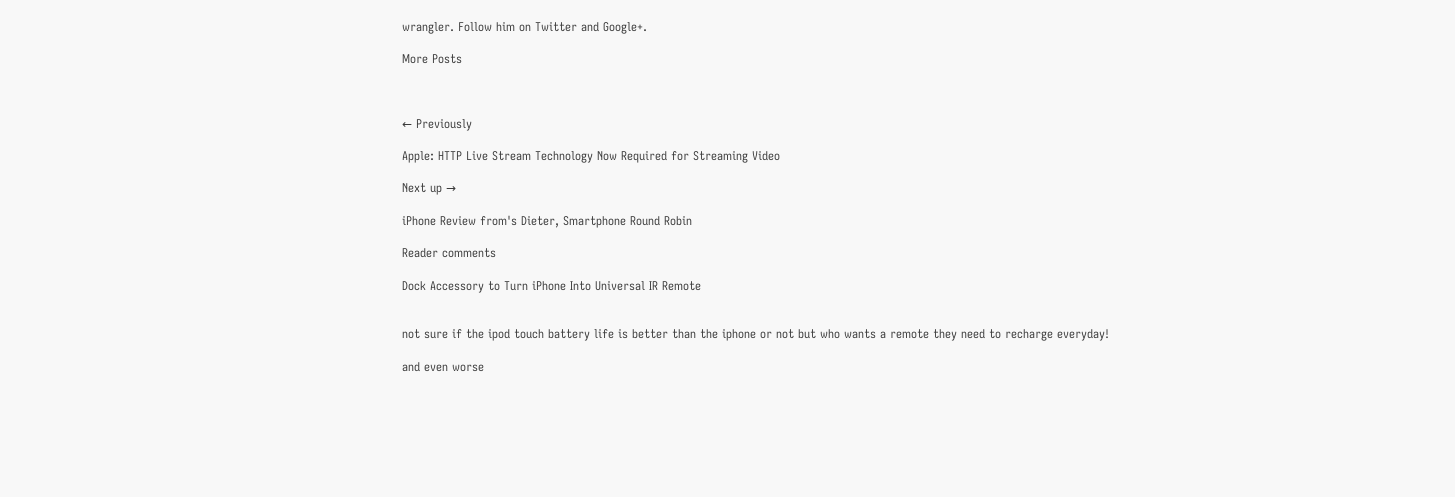wrangler. Follow him on Twitter and Google+.

More Posts



← Previously

Apple: HTTP Live Stream Technology Now Required for Streaming Video

Next up →

iPhone Review from's Dieter, Smartphone Round Robin

Reader comments

Dock Accessory to Turn iPhone Into Universal IR Remote


not sure if the ipod touch battery life is better than the iphone or not but who wants a remote they need to recharge everyday!

and even worse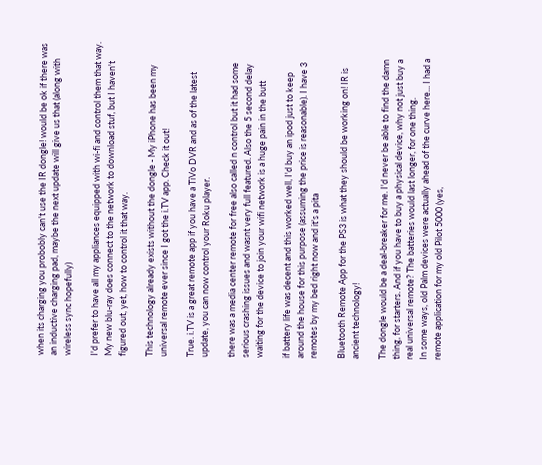when its charging you probobly can't use the IR dongle! would be ok if there was an inductive charging pad, maybe the next update will give us that (along with wireless sync hopefully)

I'd prefer to have all my appliances equipped with wi-fi and control them that way.
My new blu-ray does connect to the network to download stuf, but I haven't figured out, yet, how to control it that way.

This technology already exists without the dongle - My iPhone has been my universal remote ever since I got the i.TV app. Check it out!

True. i.TV is a great remote app if you have a TiVo DVR and as of the latest update, you can now control your Roku player.

there was a media center remote for free also called n control but it had some serious crashing issues and wasnt very full featured. Also the 5 second delay waiting for the device to join your wifi network is a huge pain in the butt

if battery life was decent and this worked well, I'd buy an ipod just to keep around the house for this purpose (assuming the price is reasonable). I have 3 remotes by my bed right now and it's a pita

Bluetooth Remote App for the PS3 is what they should be working on! IR is ancient technology!

The dongle would be a deal-breaker for me. I'd never be able to find the damn thing, for starters. And if you have to buy a physical device, why not just buy a real universal remote? The batteries would last longer, for one thing.
In some ways, old Palm devices were actually ahead of the curve here... I had a remote application for my old Pilot 5000 (yes,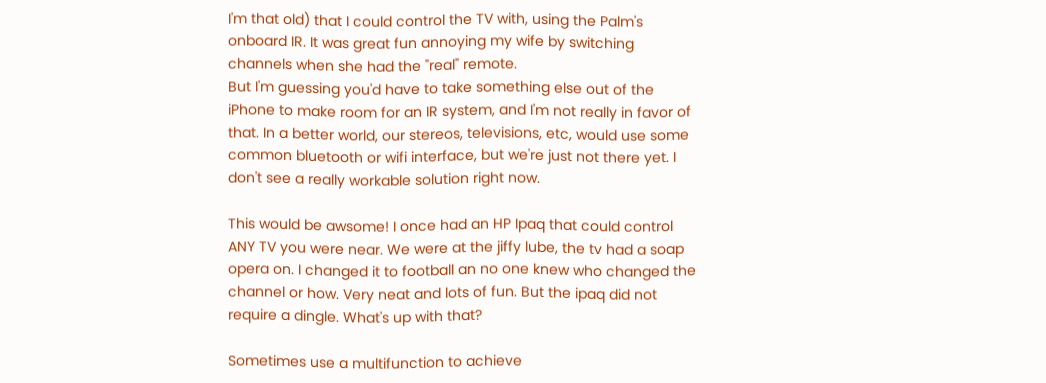I'm that old) that I could control the TV with, using the Palm's onboard IR. It was great fun annoying my wife by switching channels when she had the "real" remote.
But I'm guessing you'd have to take something else out of the iPhone to make room for an IR system, and I'm not really in favor of that. In a better world, our stereos, televisions, etc, would use some common bluetooth or wifi interface, but we're just not there yet. I don't see a really workable solution right now.

This would be awsome! I once had an HP Ipaq that could control ANY TV you were near. We were at the jiffy lube, the tv had a soap opera on. I changed it to football an no one knew who changed the channel or how. Very neat and lots of fun. But the ipaq did not require a dingle. What's up with that?

Sometimes use a multifunction to achieve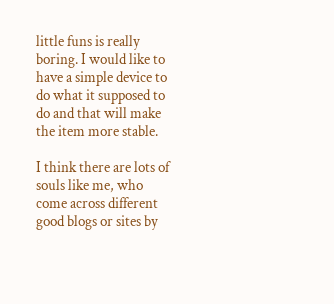little funs is really boring. I would like to have a simple device to do what it supposed to do and that will make the item more stable.

I think there are lots of souls like me, who come across different good blogs or sites by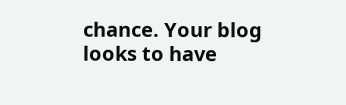chance. Your blog looks to have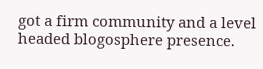got a firm community and a level headed blogosphere presence.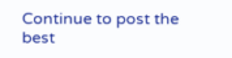Continue to post the best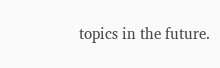topics in the future.